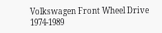Volkswagen Front Wheel Drive 1974-1989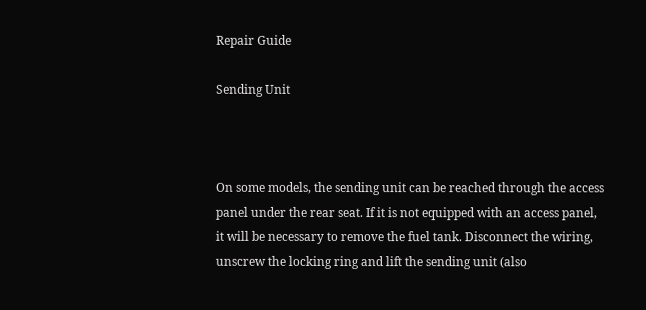Repair Guide

Sending Unit



On some models, the sending unit can be reached through the access panel under the rear seat. If it is not equipped with an access panel, it will be necessary to remove the fuel tank. Disconnect the wiring, unscrew the locking ring and lift the sending unit (also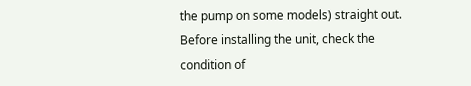the pump on some models) straight out. Before installing the unit, check the condition of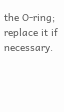the O-ring; replace it if necessary.